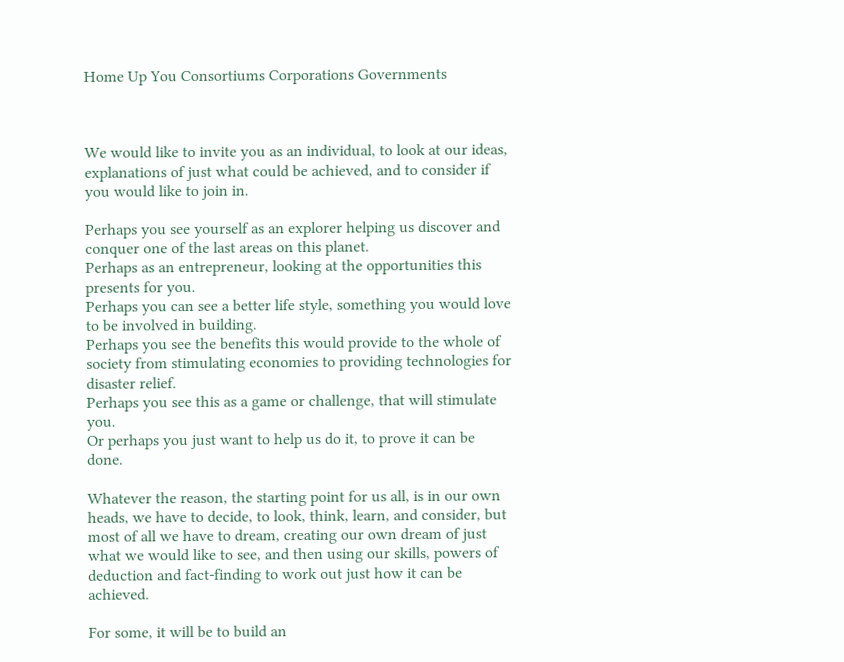Home Up You Consortiums Corporations Governments



We would like to invite you as an individual, to look at our ideas, explanations of just what could be achieved, and to consider if you would like to join in.

Perhaps you see yourself as an explorer helping us discover and conquer one of the last areas on this planet.
Perhaps as an entrepreneur, looking at the opportunities this presents for you.
Perhaps you can see a better life style, something you would love to be involved in building.
Perhaps you see the benefits this would provide to the whole of society from stimulating economies to providing technologies for disaster relief.
Perhaps you see this as a game or challenge, that will stimulate you.
Or perhaps you just want to help us do it, to prove it can be done.

Whatever the reason, the starting point for us all, is in our own heads, we have to decide, to look, think, learn, and consider, but most of all we have to dream, creating our own dream of just what we would like to see, and then using our skills, powers of deduction and fact-finding to work out just how it can be achieved.

For some, it will be to build an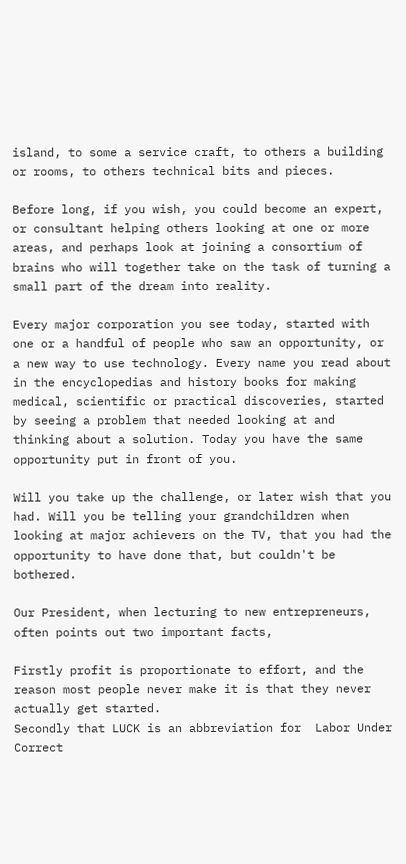island, to some a service craft, to others a building or rooms, to others technical bits and pieces.

Before long, if you wish, you could become an expert, or consultant helping others looking at one or more areas, and perhaps look at joining a consortium of brains who will together take on the task of turning a small part of the dream into reality.

Every major corporation you see today, started with one or a handful of people who saw an opportunity, or a new way to use technology. Every name you read about in the encyclopedias and history books for making medical, scientific or practical discoveries, started by seeing a problem that needed looking at and thinking about a solution. Today you have the same opportunity put in front of you.

Will you take up the challenge, or later wish that you had. Will you be telling your grandchildren when looking at major achievers on the TV, that you had the opportunity to have done that, but couldn't be bothered.

Our President, when lecturing to new entrepreneurs, often points out two important facts,

Firstly profit is proportionate to effort, and the reason most people never make it is that they never actually get started.
Secondly that LUCK is an abbreviation for  Labor Under Correct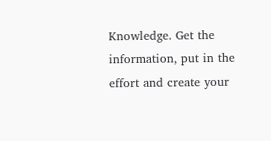Knowledge. Get the information, put in the effort and create your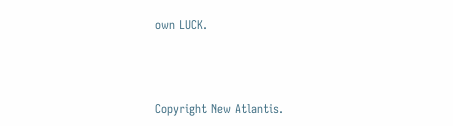own LUCK.



Copyright New Atlantis.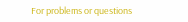For problems or questions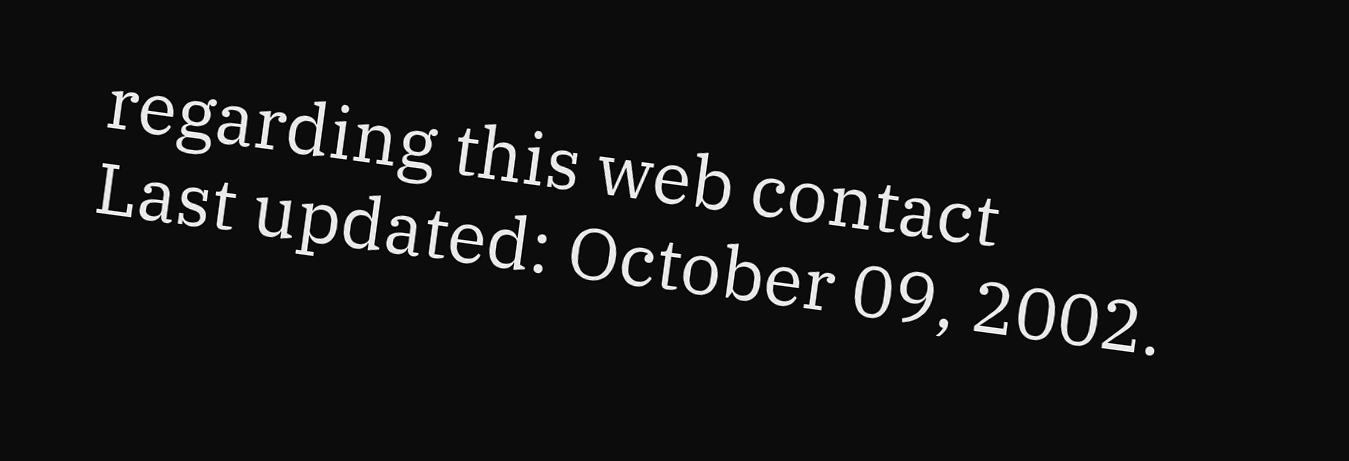regarding this web contact
Last updated: October 09, 2002.